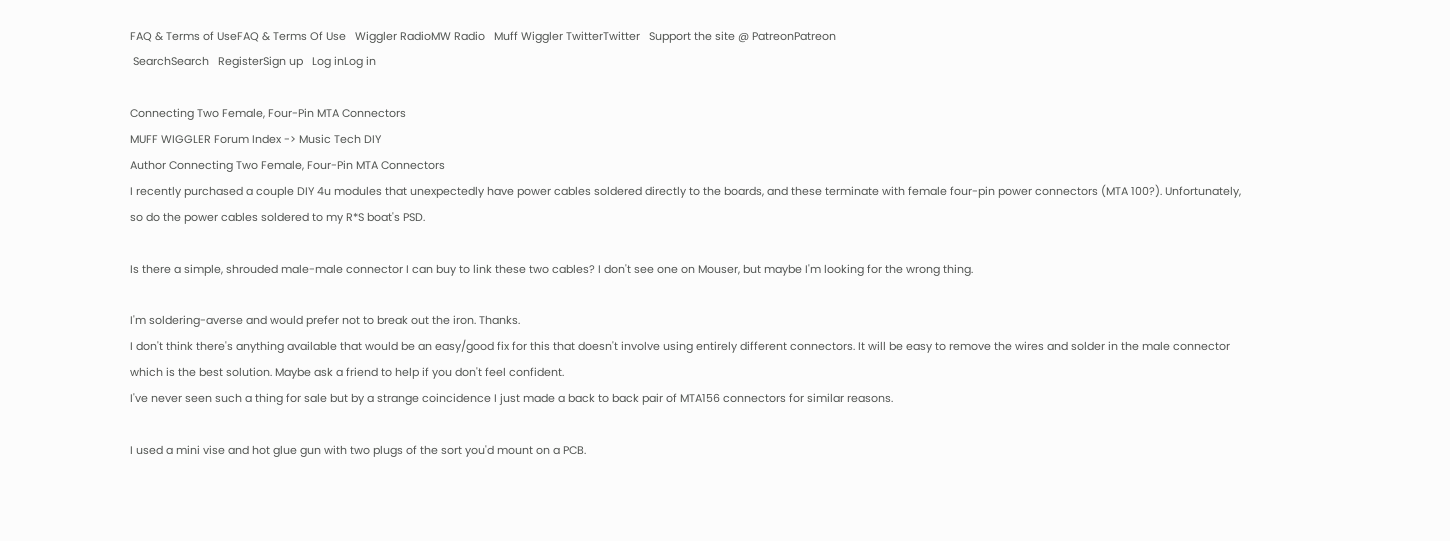FAQ & Terms of UseFAQ & Terms Of Use   Wiggler RadioMW Radio   Muff Wiggler TwitterTwitter   Support the site @ PatreonPatreon
 SearchSearch   RegisterSign up   Log inLog in

Connecting Two Female, Four-Pin MTA Connectors
MUFF WIGGLER Forum Index -> Music Tech DIY
Author Connecting Two Female, Four-Pin MTA Connectors
I recently purchased a couple DIY 4u modules that unexpectedly have power cables soldered directly to the boards, and these terminate with female four-pin power connectors (MTA 100?). Unfortunately, so do the power cables soldered to my R*S boat's PSD.

Is there a simple, shrouded male-male connector I can buy to link these two cables? I don't see one on Mouser, but maybe I'm looking for the wrong thing.

I'm soldering-averse and would prefer not to break out the iron. Thanks.
I don't think there's anything available that would be an easy/good fix for this that doesn't involve using entirely different connectors. It will be easy to remove the wires and solder in the male connector which is the best solution. Maybe ask a friend to help if you don't feel confident.
I've never seen such a thing for sale but by a strange coincidence I just made a back to back pair of MTA156 connectors for similar reasons.

I used a mini vise and hot glue gun with two plugs of the sort you'd mount on a PCB.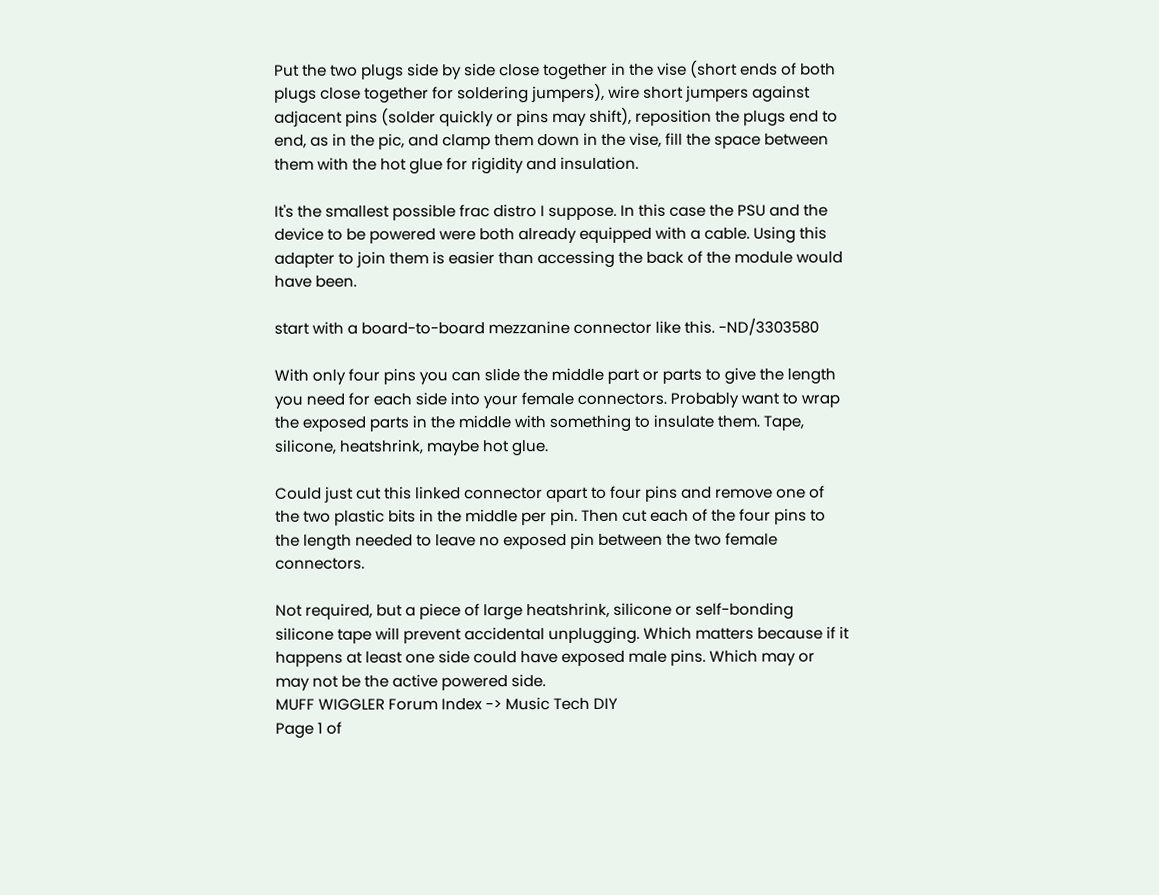Put the two plugs side by side close together in the vise (short ends of both plugs close together for soldering jumpers), wire short jumpers against adjacent pins (solder quickly or pins may shift), reposition the plugs end to end, as in the pic, and clamp them down in the vise, fill the space between them with the hot glue for rigidity and insulation.

It's the smallest possible frac distro I suppose. In this case the PSU and the device to be powered were both already equipped with a cable. Using this adapter to join them is easier than accessing the back of the module would have been.

start with a board-to-board mezzanine connector like this. -ND/3303580

With only four pins you can slide the middle part or parts to give the length you need for each side into your female connectors. Probably want to wrap the exposed parts in the middle with something to insulate them. Tape, silicone, heatshrink, maybe hot glue.

Could just cut this linked connector apart to four pins and remove one of the two plastic bits in the middle per pin. Then cut each of the four pins to the length needed to leave no exposed pin between the two female connectors.

Not required, but a piece of large heatshrink, silicone or self-bonding silicone tape will prevent accidental unplugging. Which matters because if it happens at least one side could have exposed male pins. Which may or may not be the active powered side.
MUFF WIGGLER Forum Index -> Music Tech DIY
Page 1 of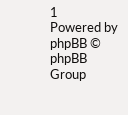1
Powered by phpBB © phpBB Group